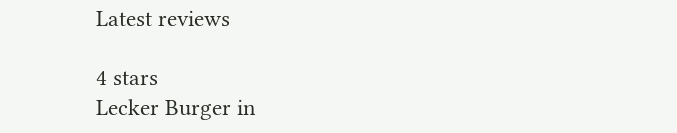Latest reviews

4 stars
Lecker Burger in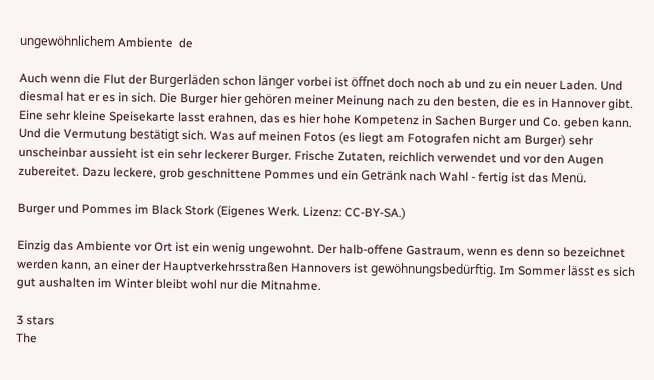ungewöhnlichem Ambiente  de

Auch wenn die Flut der Burgerläden schon länger vorbei ist öffnet doch noch ab und zu ein neuer Laden. Und diesmal hat er es in sich. Die Burger hier gehören meiner Meinung nach zu den besten, die es in Hannover gibt. Eine sehr kleine Speisekarte lasst erahnen, das es hier hohe Kompetenz in Sachen Burger und Co. geben kann. Und die Vermutung bestätigt sich. Was auf meinen Fotos (es liegt am Fotografen nicht am Burger) sehr unscheinbar aussieht ist ein sehr leckerer Burger. Frische Zutaten, reichlich verwendet und vor den Augen zubereitet. Dazu leckere, grob geschnittene Pommes und ein Getränk nach Wahl - fertig ist das Menü.

Burger und Pommes im Black Stork (Eigenes Werk. Lizenz: CC-BY-SA.)

Einzig das Ambiente vor Ort ist ein wenig ungewohnt. Der halb-offene Gastraum, wenn es denn so bezeichnet werden kann, an einer der Hauptverkehrsstraßen Hannovers ist gewöhnungsbedürftig. Im Sommer lässt es sich gut aushalten im Winter bleibt wohl nur die Mitnahme.

3 stars
The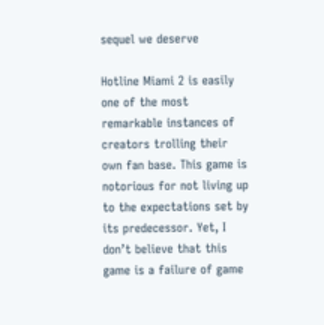sequel we deserve

Hotline Miami 2 is easily one of the most remarkable instances of creators trolling their own fan base. This game is notorious for not living up to the expectations set by its predecessor. Yet, I don’t believe that this game is a failure of game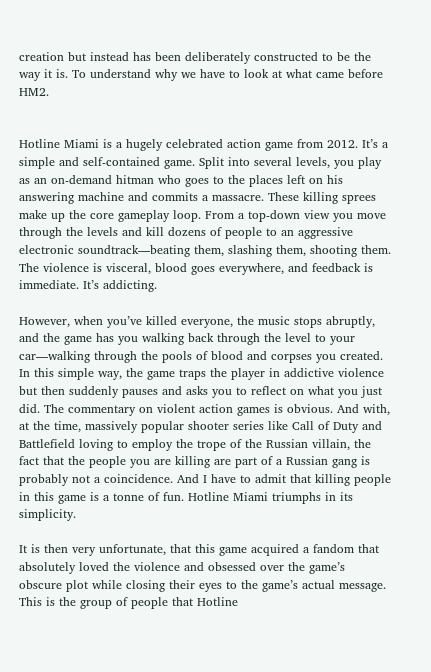creation but instead has been deliberately constructed to be the way it is. To understand why we have to look at what came before HM2.


Hotline Miami is a hugely celebrated action game from 2012. It’s a simple and self-contained game. Split into several levels, you play as an on-demand hitman who goes to the places left on his answering machine and commits a massacre. These killing sprees make up the core gameplay loop. From a top-down view you move through the levels and kill dozens of people to an aggressive electronic soundtrack—beating them, slashing them, shooting them. The violence is visceral, blood goes everywhere, and feedback is immediate. It’s addicting.

However, when you’ve killed everyone, the music stops abruptly, and the game has you walking back through the level to your car—walking through the pools of blood and corpses you created. In this simple way, the game traps the player in addictive violence but then suddenly pauses and asks you to reflect on what you just did. The commentary on violent action games is obvious. And with, at the time, massively popular shooter series like Call of Duty and Battlefield loving to employ the trope of the Russian villain, the fact that the people you are killing are part of a Russian gang is probably not a coincidence. And I have to admit that killing people in this game is a tonne of fun. Hotline Miami triumphs in its simplicity.

It is then very unfortunate, that this game acquired a fandom that absolutely loved the violence and obsessed over the game’s obscure plot while closing their eyes to the game’s actual message. This is the group of people that Hotline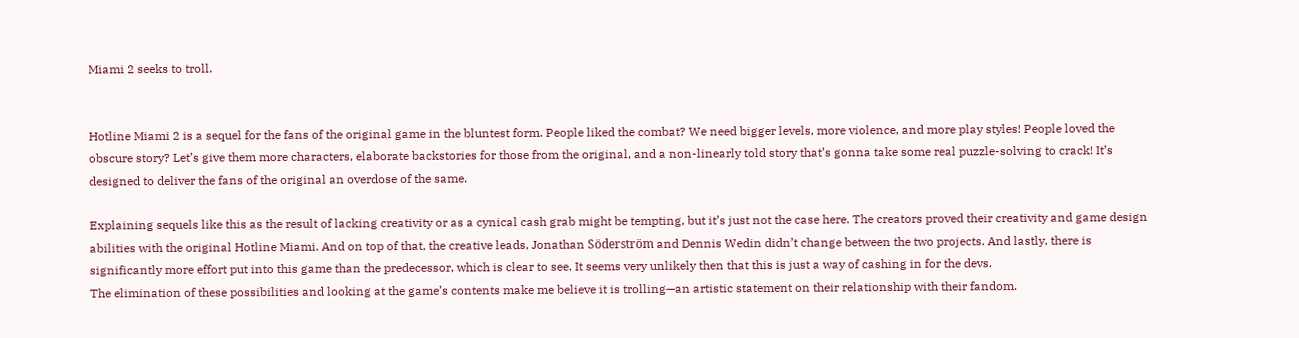Miami 2 seeks to troll.


Hotline Miami 2 is a sequel for the fans of the original game in the bluntest form. People liked the combat? We need bigger levels, more violence, and more play styles! People loved the obscure story? Let’s give them more characters, elaborate backstories for those from the original, and a non-linearly told story that’s gonna take some real puzzle-solving to crack! It’s designed to deliver the fans of the original an overdose of the same.

Explaining sequels like this as the result of lacking creativity or as a cynical cash grab might be tempting, but it’s just not the case here. The creators proved their creativity and game design abilities with the original Hotline Miami. And on top of that, the creative leads, Jonathan Söderström and Dennis Wedin didn’t change between the two projects. And lastly, there is significantly more effort put into this game than the predecessor, which is clear to see. It seems very unlikely then that this is just a way of cashing in for the devs.
The elimination of these possibilities and looking at the game’s contents make me believe it is trolling—an artistic statement on their relationship with their fandom.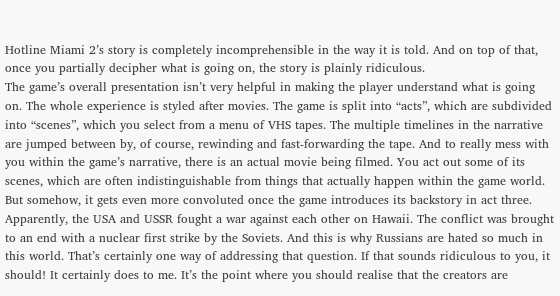Hotline Miami 2’s story is completely incomprehensible in the way it is told. And on top of that, once you partially decipher what is going on, the story is plainly ridiculous.
The game’s overall presentation isn’t very helpful in making the player understand what is going on. The whole experience is styled after movies. The game is split into “acts”, which are subdivided into “scenes”, which you select from a menu of VHS tapes. The multiple timelines in the narrative are jumped between by, of course, rewinding and fast-forwarding the tape. And to really mess with you within the game’s narrative, there is an actual movie being filmed. You act out some of its scenes, which are often indistinguishable from things that actually happen within the game world.
But somehow, it gets even more convoluted once the game introduces its backstory in act three. Apparently, the USA and USSR fought a war against each other on Hawaii. The conflict was brought to an end with a nuclear first strike by the Soviets. And this is why Russians are hated so much in this world. That’s certainly one way of addressing that question. If that sounds ridiculous to you, it should! It certainly does to me. It’s the point where you should realise that the creators are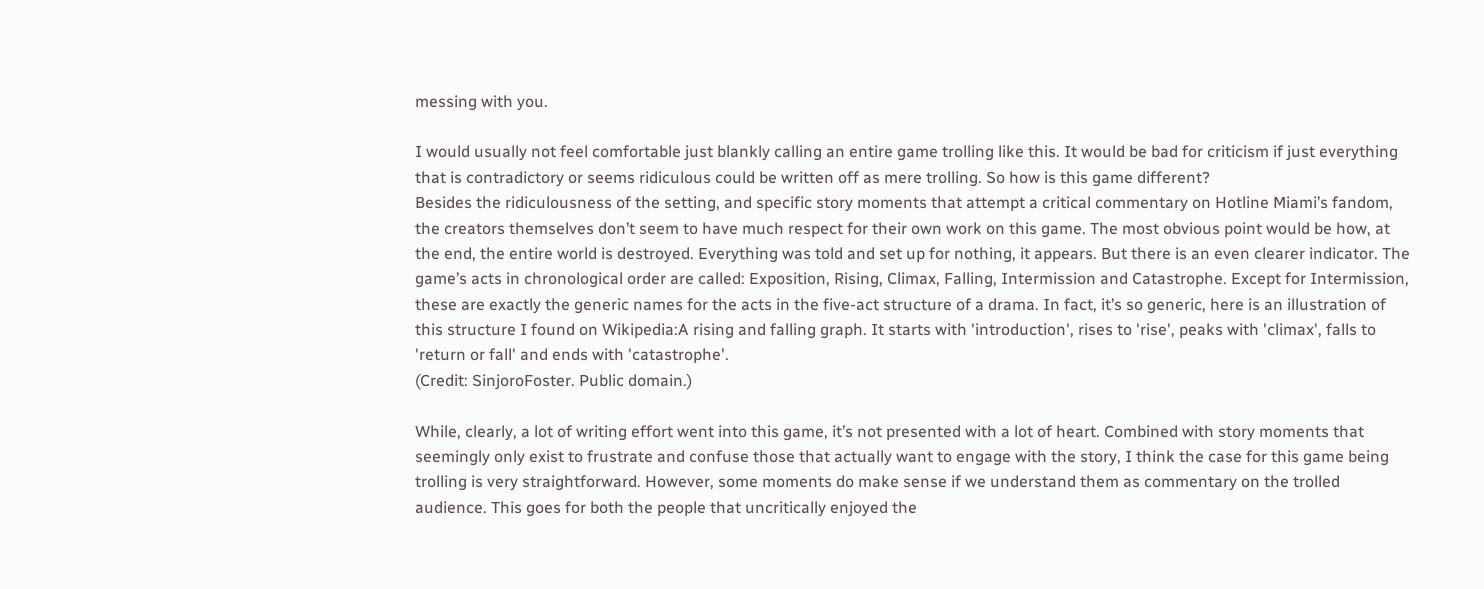messing with you.

I would usually not feel comfortable just blankly calling an entire game trolling like this. It would be bad for criticism if just everything that is contradictory or seems ridiculous could be written off as mere trolling. So how is this game different?
Besides the ridiculousness of the setting, and specific story moments that attempt a critical commentary on Hotline Miami’s fandom, the creators themselves don’t seem to have much respect for their own work on this game. The most obvious point would be how, at the end, the entire world is destroyed. Everything was told and set up for nothing, it appears. But there is an even clearer indicator. The game’s acts in chronological order are called: Exposition, Rising, Climax, Falling, Intermission and Catastrophe. Except for Intermission, these are exactly the generic names for the acts in the five-act structure of a drama. In fact, it’s so generic, here is an illustration of this structure I found on Wikipedia:A rising and falling graph. It starts with 'introduction', rises to 'rise', peaks with 'climax', falls to 'return or fall' and ends with 'catastrophe'.
(Credit: SinjoroFoster. Public domain.)

While, clearly, a lot of writing effort went into this game, it’s not presented with a lot of heart. Combined with story moments that seemingly only exist to frustrate and confuse those that actually want to engage with the story, I think the case for this game being trolling is very straightforward. However, some moments do make sense if we understand them as commentary on the trolled audience. This goes for both the people that uncritically enjoyed the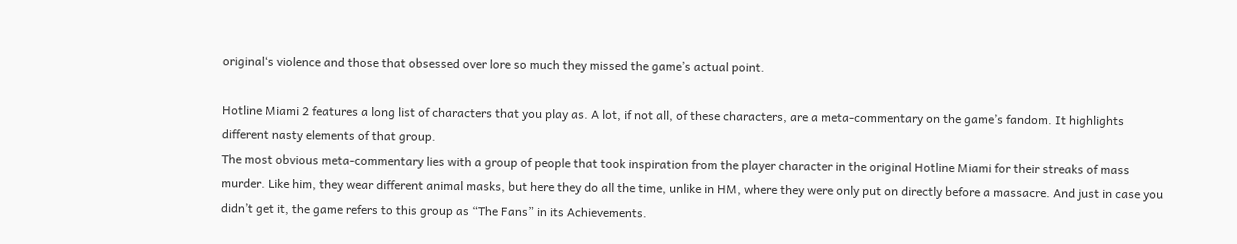original‘s violence and those that obsessed over lore so much they missed the game’s actual point.

Hotline Miami 2 features a long list of characters that you play as. A lot, if not all, of these characters, are a meta-commentary on the game’s fandom. It highlights different nasty elements of that group.
The most obvious meta-commentary lies with a group of people that took inspiration from the player character in the original Hotline Miami for their streaks of mass murder. Like him, they wear different animal masks, but here they do all the time, unlike in HM, where they were only put on directly before a massacre. And just in case you didn’t get it, the game refers to this group as “The Fans” in its Achievements.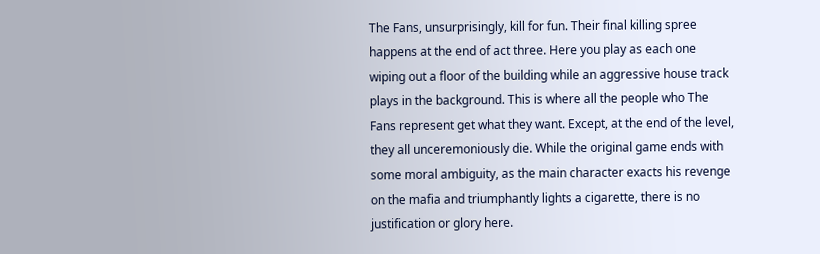The Fans, unsurprisingly, kill for fun. Their final killing spree happens at the end of act three. Here you play as each one wiping out a floor of the building while an aggressive house track plays in the background. This is where all the people who The Fans represent get what they want. Except, at the end of the level, they all unceremoniously die. While the original game ends with some moral ambiguity, as the main character exacts his revenge on the mafia and triumphantly lights a cigarette, there is no justification or glory here.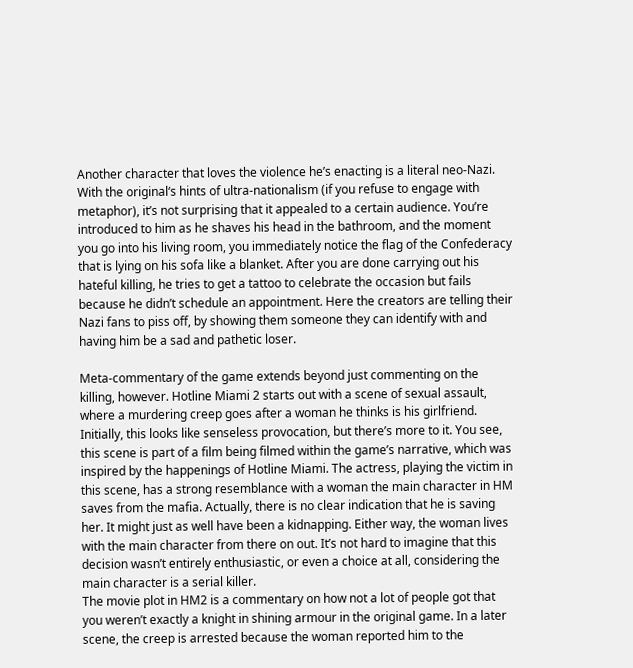Another character that loves the violence he’s enacting is a literal neo-Nazi. With the original‘s hints of ultra-nationalism (if you refuse to engage with metaphor), it’s not surprising that it appealed to a certain audience. You’re introduced to him as he shaves his head in the bathroom, and the moment you go into his living room, you immediately notice the flag of the Confederacy that is lying on his sofa like a blanket. After you are done carrying out his hateful killing, he tries to get a tattoo to celebrate the occasion but fails because he didn’t schedule an appointment. Here the creators are telling their Nazi fans to piss off, by showing them someone they can identify with and having him be a sad and pathetic loser.

Meta-commentary of the game extends beyond just commenting on the killing, however. Hotline Miami 2 starts out with a scene of sexual assault, where a murdering creep goes after a woman he thinks is his girlfriend. Initially, this looks like senseless provocation, but there’s more to it. You see, this scene is part of a film being filmed within the game’s narrative, which was inspired by the happenings of Hotline Miami. The actress, playing the victim in this scene, has a strong resemblance with a woman the main character in HM saves from the mafia. Actually, there is no clear indication that he is saving her. It might just as well have been a kidnapping. Either way, the woman lives with the main character from there on out. It’s not hard to imagine that this decision wasn’t entirely enthusiastic, or even a choice at all, considering the main character is a serial killer.
The movie plot in HM2 is a commentary on how not a lot of people got that you weren’t exactly a knight in shining armour in the original game. In a later scene, the creep is arrested because the woman reported him to the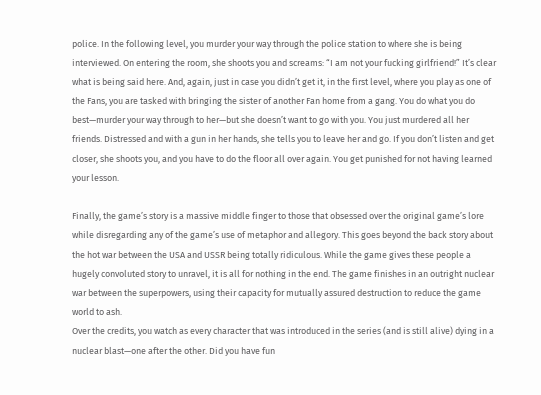police. In the following level, you murder your way through the police station to where she is being interviewed. On entering the room, she shoots you and screams: “I am not your fucking girlfriend!” It’s clear what is being said here. And, again, just in case you didn’t get it, in the first level, where you play as one of the Fans, you are tasked with bringing the sister of another Fan home from a gang. You do what you do best—murder your way through to her—but she doesn’t want to go with you. You just murdered all her friends. Distressed and with a gun in her hands, she tells you to leave her and go. If you don’t listen and get closer, she shoots you, and you have to do the floor all over again. You get punished for not having learned your lesson.

Finally, the game’s story is a massive middle finger to those that obsessed over the original game’s lore while disregarding any of the game’s use of metaphor and allegory. This goes beyond the back story about the hot war between the USA and USSR being totally ridiculous. While the game gives these people a hugely convoluted story to unravel, it is all for nothing in the end. The game finishes in an outright nuclear war between the superpowers, using their capacity for mutually assured destruction to reduce the game world to ash.
Over the credits, you watch as every character that was introduced in the series (and is still alive) dying in a nuclear blast—one after the other. Did you have fun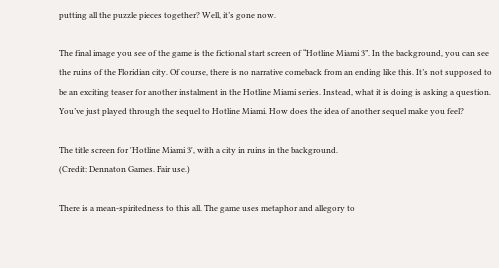putting all the puzzle pieces together? Well, it’s gone now.

The final image you see of the game is the fictional start screen of “Hotline Miami 3”. In the background, you can see the ruins of the Floridian city. Of course, there is no narrative comeback from an ending like this. It’s not supposed to be an exciting teaser for another instalment in the Hotline Miami series. Instead, what it is doing is asking a question. You’ve just played through the sequel to Hotline Miami. How does the idea of another sequel make you feel?

The title screen for 'Hotline Miami 3', with a city in ruins in the background.
(Credit: Dennaton Games. Fair use.)

There is a mean-spiritedness to this all. The game uses metaphor and allegory to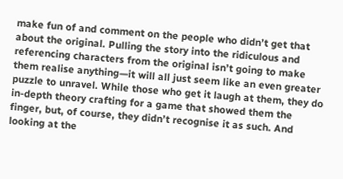make fun of and comment on the people who didn’t get that about the original. Pulling the story into the ridiculous and referencing characters from the original isn’t going to make them realise anything—it will all just seem like an even greater puzzle to unravel. While those who get it laugh at them, they do in-depth theory crafting for a game that showed them the finger, but, of course, they didn’t recognise it as such. And looking at the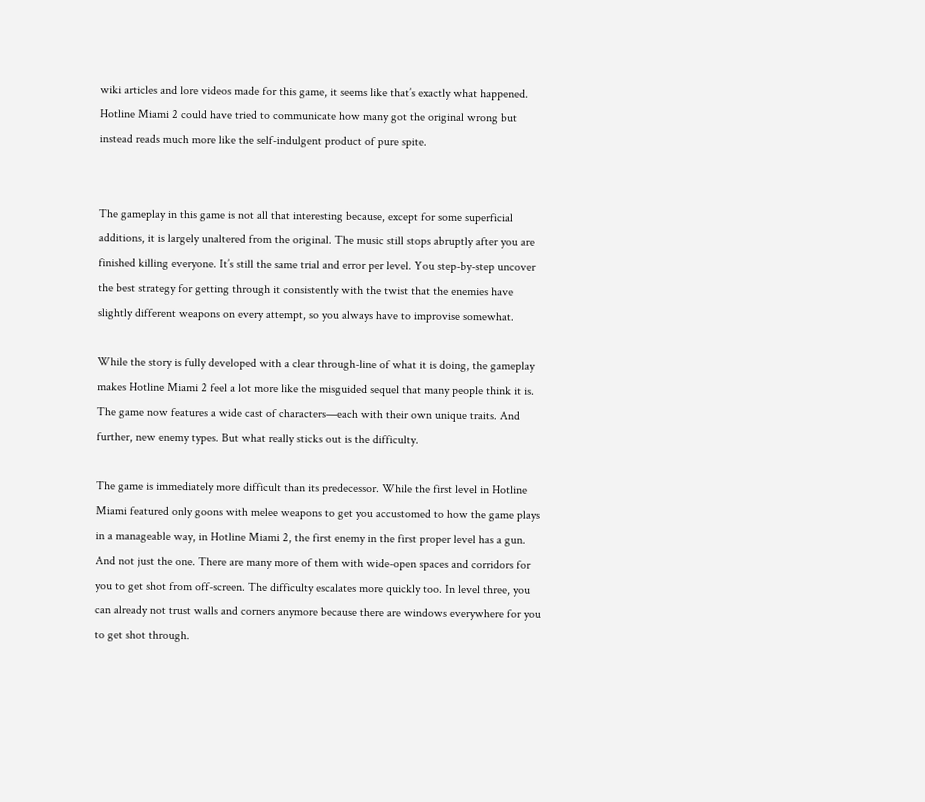wiki articles and lore videos made for this game, it seems like that’s exactly what happened. Hotline Miami 2 could have tried to communicate how many got the original wrong but instead reads much more like the self-indulgent product of pure spite.


The gameplay in this game is not all that interesting because, except for some superficial additions, it is largely unaltered from the original. The music still stops abruptly after you are finished killing everyone. It’s still the same trial and error per level. You step-by-step uncover the best strategy for getting through it consistently with the twist that the enemies have slightly different weapons on every attempt, so you always have to improvise somewhat.

While the story is fully developed with a clear through-line of what it is doing, the gameplay makes Hotline Miami 2 feel a lot more like the misguided sequel that many people think it is. The game now features a wide cast of characters—each with their own unique traits. And further, new enemy types. But what really sticks out is the difficulty.

The game is immediately more difficult than its predecessor. While the first level in Hotline Miami featured only goons with melee weapons to get you accustomed to how the game plays in a manageable way, in Hotline Miami 2, the first enemy in the first proper level has a gun. And not just the one. There are many more of them with wide-open spaces and corridors for you to get shot from off-screen. The difficulty escalates more quickly too. In level three, you can already not trust walls and corners anymore because there are windows everywhere for you to get shot through.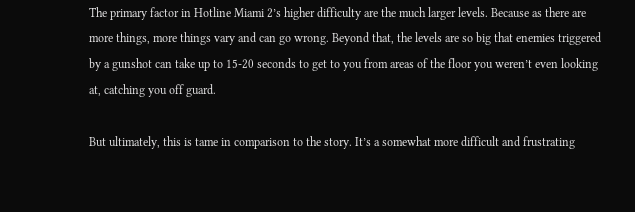The primary factor in Hotline Miami 2’s higher difficulty are the much larger levels. Because as there are more things, more things vary and can go wrong. Beyond that, the levels are so big that enemies triggered by a gunshot can take up to 15-20 seconds to get to you from areas of the floor you weren’t even looking at, catching you off guard.

But ultimately, this is tame in comparison to the story. It’s a somewhat more difficult and frustrating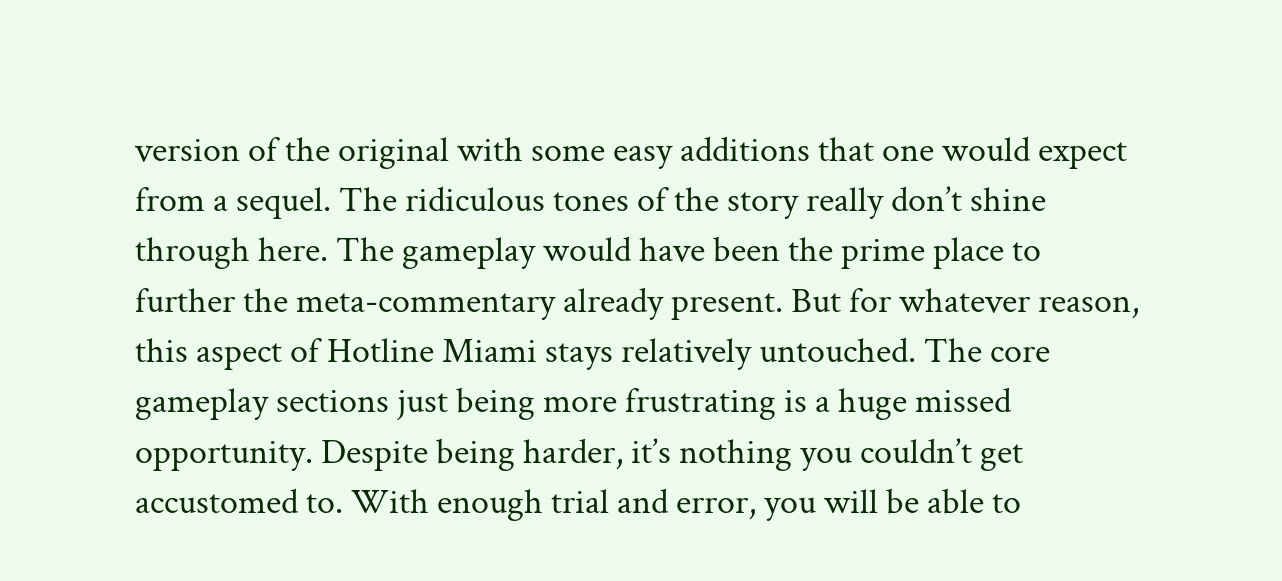version of the original with some easy additions that one would expect from a sequel. The ridiculous tones of the story really don’t shine through here. The gameplay would have been the prime place to further the meta-commentary already present. But for whatever reason, this aspect of Hotline Miami stays relatively untouched. The core gameplay sections just being more frustrating is a huge missed opportunity. Despite being harder, it’s nothing you couldn’t get accustomed to. With enough trial and error, you will be able to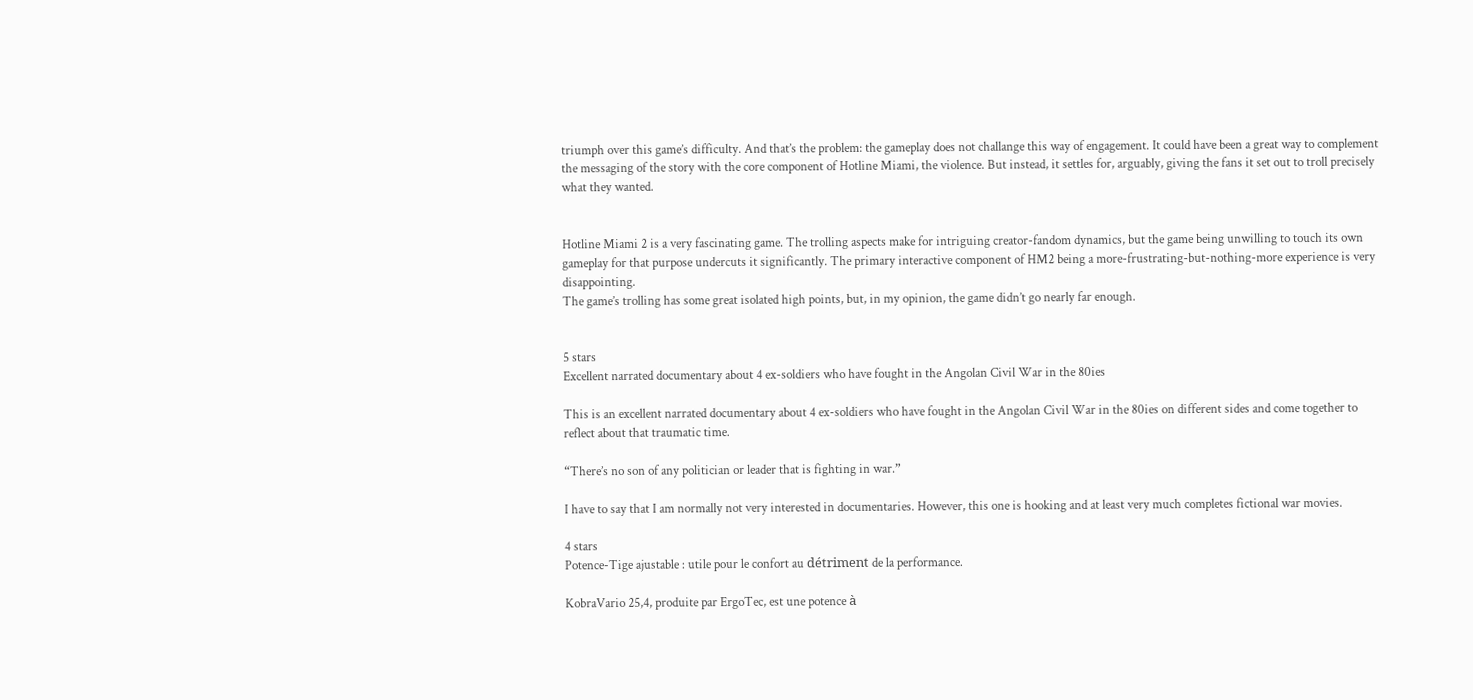triumph over this game’s difficulty. And that’s the problem: the gameplay does not challange this way of engagement. It could have been a great way to complement the messaging of the story with the core component of Hotline Miami, the violence. But instead, it settles for, arguably, giving the fans it set out to troll precisely what they wanted.


Hotline Miami 2 is a very fascinating game. The trolling aspects make for intriguing creator-fandom dynamics, but the game being unwilling to touch its own gameplay for that purpose undercuts it significantly. The primary interactive component of HM2 being a more-frustrating-but-nothing-more experience is very disappointing.
The game’s trolling has some great isolated high points, but, in my opinion, the game didn’t go nearly far enough.


5 stars
Excellent narrated documentary about 4 ex-soldiers who have fought in the Angolan Civil War in the 80ies

This is an excellent narrated documentary about 4 ex-soldiers who have fought in the Angolan Civil War in the 80ies on different sides and come together to reflect about that traumatic time.

“There’s no son of any politician or leader that is fighting in war.”

I have to say that I am normally not very interested in documentaries. However, this one is hooking and at least very much completes fictional war movies.

4 stars
Potence-Tige ajustable : utile pour le confort au détriment de la performance.

KobraVario 25,4, produite par ErgoTec, est une potence à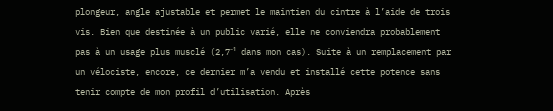plongeur, angle ajustable et permet le maintien du cintre à l’aide de trois vis. Bien que destinée à un public varié, elle ne conviendra probablement pas à un usage plus musclé (2,7⁻¹ dans mon cas). Suite à un remplacement par un vélociste, encore, ce dernier m’a vendu et installé cette potence sans tenir compte de mon profil d’utilisation. Après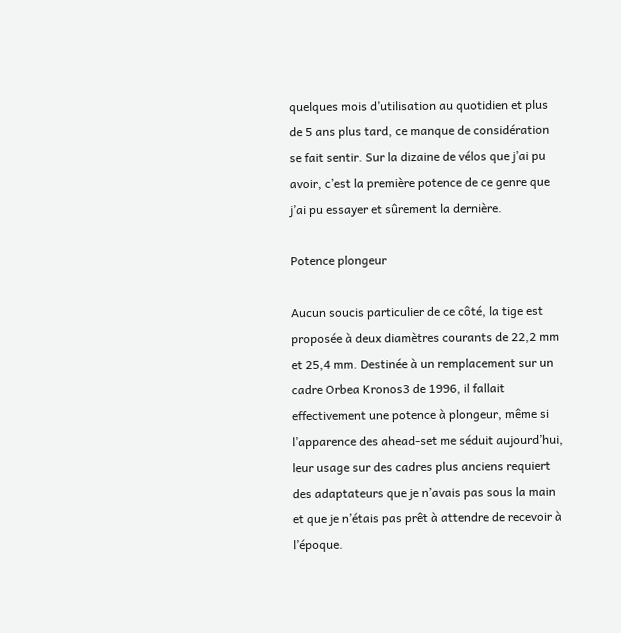quelques mois d’utilisation au quotidien et plus de 5 ans plus tard, ce manque de considération se fait sentir. Sur la dizaine de vélos que j’ai pu avoir, c’est la première potence de ce genre que j’ai pu essayer et sûrement la dernière.

Potence plongeur

Aucun soucis particulier de ce côté, la tige est proposée à deux diamètres courants de 22,2 mm et 25,4 mm. Destinée à un remplacement sur un cadre Orbea Kronos3 de 1996, il fallait effectivement une potence à plongeur, même si l’apparence des ahead-set me séduit aujourd’hui, leur usage sur des cadres plus anciens requiert des adaptateurs que je n’avais pas sous la main et que je n’étais pas prêt à attendre de recevoir à l’époque.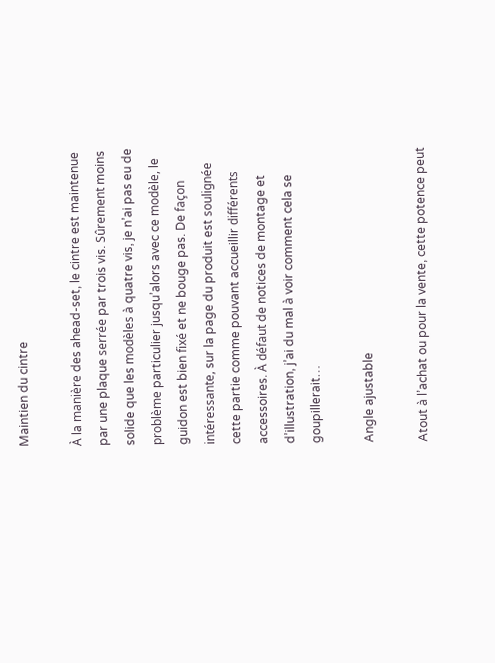Maintien du cintre

À la manière des ahead-set, le cintre est maintenue par une plaque serrée par trois vis. Sûrement moins solide que les modèles à quatre vis, je n’ai pas eu de problème particulier jusqu’alors avec ce modèle, le guidon est bien fixé et ne bouge pas. De façon intéressante, sur la page du produit est soulignée cette partie comme pouvant accueillir différents accessoires. À défaut de notices de montage et d’illustration, j’ai du mal à voir comment cela se goupillerait…

Angle ajustable

Atout à l’achat ou pour la vente, cette potence peut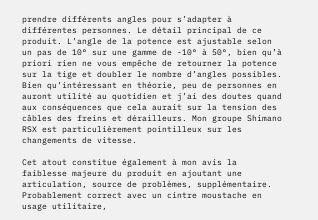prendre différents angles pour s’adapter à différentes personnes. Le détail principal de ce produit. L’angle de la potence est ajustable selon un pas de 10° sur une gamme de -10° à 50°, bien qu’à priori rien ne vous empêche de retourner la potence sur la tige et doubler le nombre d’angles possibles. Bien qu’intéressant en théorie, peu de personnes en auront utilité au quotidien et j’ai des doutes quand aux conséquences que cela aurait sur la tension des câbles des freins et dérailleurs. Mon groupe Shimano RSX est particulièrement pointilleux sur les changements de vitesse.

Cet atout constitue également à mon avis la faiblesse majeure du produit en ajoutant une articulation, source de problèmes, supplémentaire. Probablement correct avec un cintre moustache en usage utilitaire,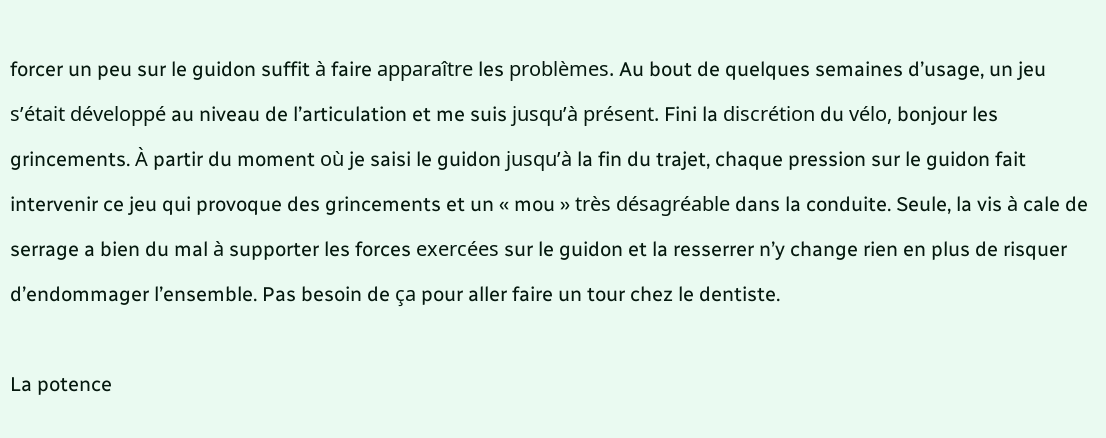forcer un peu sur le guidon suffit à faire apparaître les problèmes. Au bout de quelques semaines d’usage, un jeu s’était développé au niveau de l’articulation et me suis jusqu’à présent. Fini la discrétion du vélo, bonjour les grincements. À partir du moment où je saisi le guidon jusqu’à la fin du trajet, chaque pression sur le guidon fait intervenir ce jeu qui provoque des grincements et un « mou » très désagréable dans la conduite. Seule, la vis à cale de serrage a bien du mal à supporter les forces exercées sur le guidon et la resserrer n’y change rien en plus de risquer d’endommager l’ensemble. Pas besoin de ça pour aller faire un tour chez le dentiste.

La potence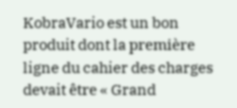KobraVario est un bon produit dont la première ligne du cahier des charges devait être « Grand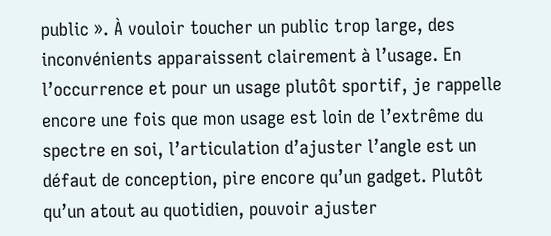public ». À vouloir toucher un public trop large, des inconvénients apparaissent clairement à l’usage. En l’occurrence et pour un usage plutôt sportif, je rappelle encore une fois que mon usage est loin de l’extrême du spectre en soi, l’articulation d’ajuster l’angle est un défaut de conception, pire encore qu’un gadget. Plutôt qu’un atout au quotidien, pouvoir ajuster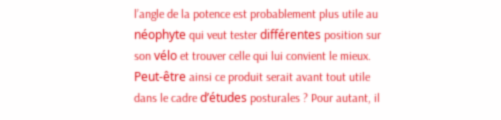l’angle de la potence est probablement plus utile au néophyte qui veut tester différentes position sur son vélo et trouver celle qui lui convient le mieux. Peut-être ainsi ce produit serait avant tout utile dans le cadre d’études posturales ? Pour autant, il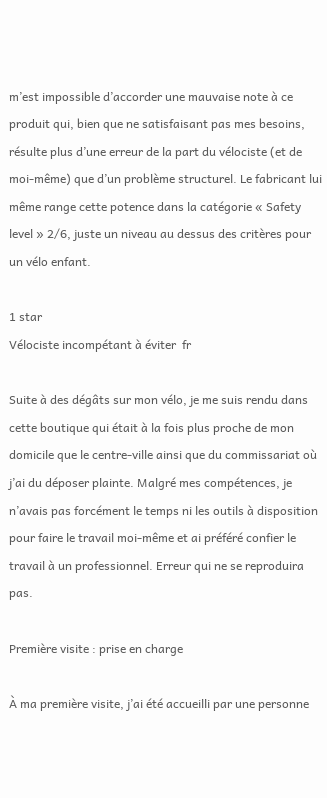m’est impossible d’accorder une mauvaise note à ce produit qui, bien que ne satisfaisant pas mes besoins, résulte plus d’une erreur de la part du vélociste (et de moi-même) que d’un problème structurel. Le fabricant lui même range cette potence dans la catégorie « Safety level » 2/6, juste un niveau au dessus des critères pour un vélo enfant.

1 star
Vélociste incompétant à éviter  fr

Suite à des dégâts sur mon vélo, je me suis rendu dans cette boutique qui était à la fois plus proche de mon domicile que le centre-ville ainsi que du commissariat où j’ai du déposer plainte. Malgré mes compétences, je n’avais pas forcément le temps ni les outils à disposition pour faire le travail moi-même et ai préféré confier le travail à un professionnel. Erreur qui ne se reproduira pas.

Première visite : prise en charge

À ma première visite, j’ai été accueilli par une personne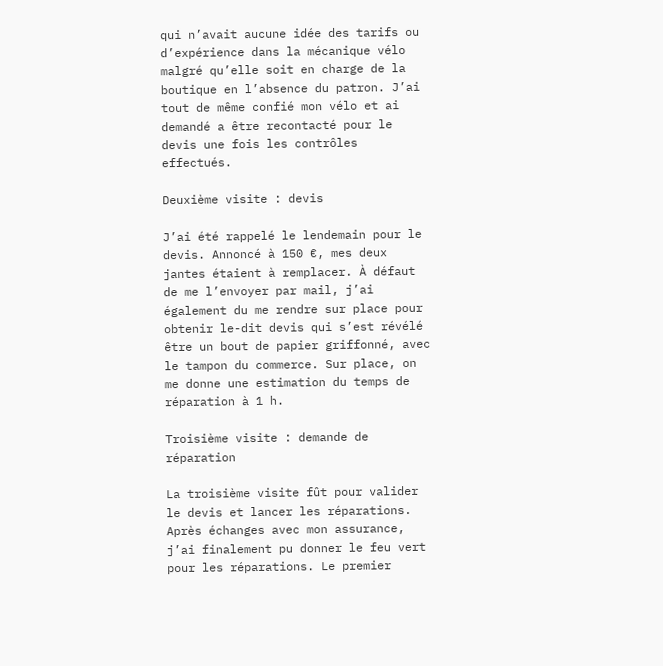qui n’avait aucune idée des tarifs ou d’expérience dans la mécanique vélo malgré qu’elle soit en charge de la boutique en l’absence du patron. J’ai tout de même confié mon vélo et ai demandé a être recontacté pour le devis une fois les contrôles effectués.

Deuxième visite : devis

J’ai été rappelé le lendemain pour le devis. Annoncé à 150 €, mes deux jantes étaient à remplacer. À défaut de me l’envoyer par mail, j’ai également du me rendre sur place pour obtenir le-dit devis qui s’est révélé être un bout de papier griffonné, avec le tampon du commerce. Sur place, on me donne une estimation du temps de réparation à 1 h.

Troisième visite : demande de réparation

La troisième visite fût pour valider le devis et lancer les réparations. Après échanges avec mon assurance, j’ai finalement pu donner le feu vert pour les réparations. Le premier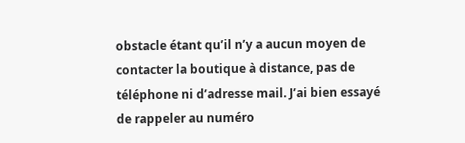obstacle étant qu’il n’y a aucun moyen de contacter la boutique à distance, pas de téléphone ni d’adresse mail. J’ai bien essayé de rappeler au numéro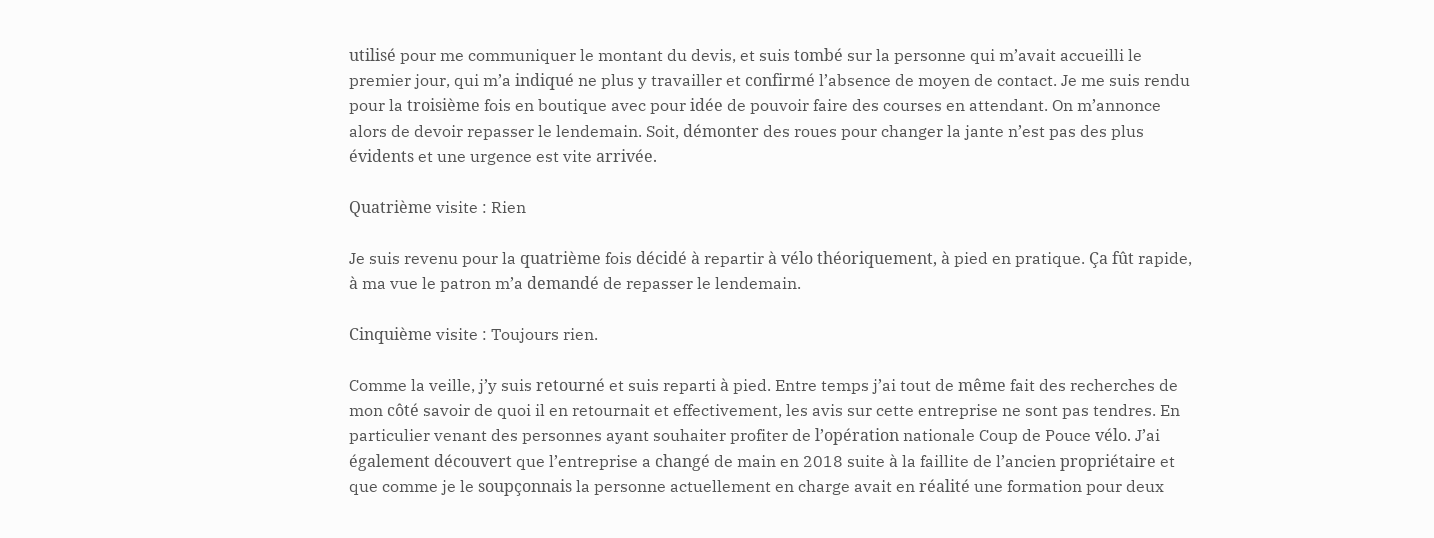utilisé pour me communiquer le montant du devis, et suis tombé sur la personne qui m’avait accueilli le premier jour, qui m’a indiqué ne plus y travailler et confirmé l’absence de moyen de contact. Je me suis rendu pour la troisième fois en boutique avec pour idée de pouvoir faire des courses en attendant. On m’annonce alors de devoir repasser le lendemain. Soit, démonter des roues pour changer la jante n’est pas des plus évidents et une urgence est vite arrivée.

Quatrième visite : Rien

Je suis revenu pour la quatrième fois décidé à repartir à vélo théoriquement, à pied en pratique. Ça fût rapide, à ma vue le patron m’a demandé de repasser le lendemain.

Cinquième visite : Toujours rien.

Comme la veille, j’y suis retourné et suis reparti à pied. Entre temps j’ai tout de même fait des recherches de mon côté savoir de quoi il en retournait et effectivement, les avis sur cette entreprise ne sont pas tendres. En particulier venant des personnes ayant souhaiter profiter de l’opération nationale Coup de Pouce vélo. J’ai également découvert que l’entreprise a changé de main en 2018 suite à la faillite de l’ancien propriétaire et que comme je le soupçonnais la personne actuellement en charge avait en réalité une formation pour deux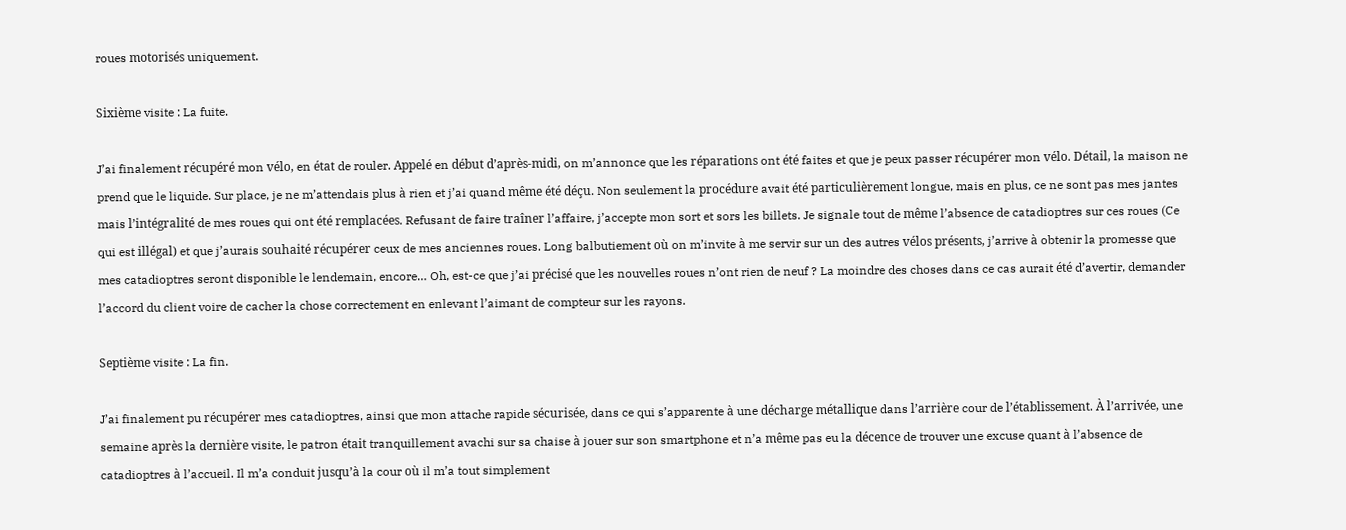roues motorisés uniquement.

Sixième visite : La fuite.

J’ai finalement récupéré mon vélo, en état de rouler. Appelé en début d’après-midi, on m’annonce que les réparations ont été faites et que je peux passer récupérer mon vélo. Détail, la maison ne prend que le liquide. Sur place, je ne m’attendais plus à rien et j’ai quand même été déçu. Non seulement la procédure avait été particulièrement longue, mais en plus, ce ne sont pas mes jantes mais l’intégralité de mes roues qui ont été remplacées. Refusant de faire traîner l’affaire, j’accepte mon sort et sors les billets. Je signale tout de même l’absence de catadioptres sur ces roues (Ce qui est illégal) et que j’aurais souhaité récupérer ceux de mes anciennes roues. Long balbutiement où on m’invite à me servir sur un des autres vélos présents, j’arrive à obtenir la promesse que mes catadioptres seront disponible le lendemain, encore… Oh, est-ce que j’ai précisé que les nouvelles roues n’ont rien de neuf ? La moindre des choses dans ce cas aurait été d’avertir, demander l’accord du client voire de cacher la chose correctement en enlevant l’aimant de compteur sur les rayons.

Septième visite : La fin.

J’ai finalement pu récupérer mes catadioptres, ainsi que mon attache rapide sécurisée, dans ce qui s’apparente à une décharge métallique dans l’arrière cour de l’établissement. À l’arrivée, une semaine après la dernière visite, le patron était tranquillement avachi sur sa chaise à jouer sur son smartphone et n’a même pas eu la décence de trouver une excuse quant à l’absence de catadioptres à l’accueil. Il m’a conduit jusqu’à la cour où il m’a tout simplement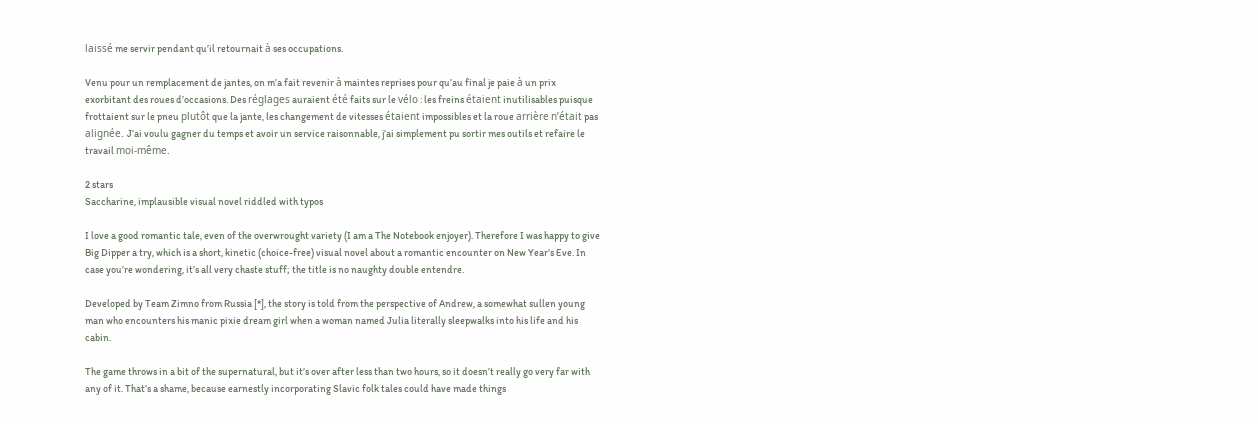laissé me servir pendant qu’il retournait à ses occupations.

Venu pour un remplacement de jantes, on m’a fait revenir à maintes reprises pour qu’au final je paie à un prix exorbitant des roues d’occasions. Des réglages auraient été faits sur le vélo : les freins étaient inutilisables puisque frottaient sur le pneu plutôt que la jante, les changement de vitesses étaient impossibles et la roue arrière n’était pas alignée. J’ai voulu gagner du temps et avoir un service raisonnable, j’ai simplement pu sortir mes outils et refaire le travail moi-même.

2 stars
Saccharine, implausible visual novel riddled with typos

I love a good romantic tale, even of the overwrought variety (I am a The Notebook enjoyer). Therefore I was happy to give Big Dipper a try, which is a short, kinetic (choice-free) visual novel about a romantic encounter on New Year’s Eve. In case you’re wondering, it’s all very chaste stuff; the title is no naughty double entendre.

Developed by Team Zimno from Russia [*], the story is told from the perspective of Andrew, a somewhat sullen young man who encounters his manic pixie dream girl when a woman named Julia literally sleepwalks into his life and his cabin.

The game throws in a bit of the supernatural, but it’s over after less than two hours, so it doesn’t really go very far with any of it. That’s a shame, because earnestly incorporating Slavic folk tales could have made things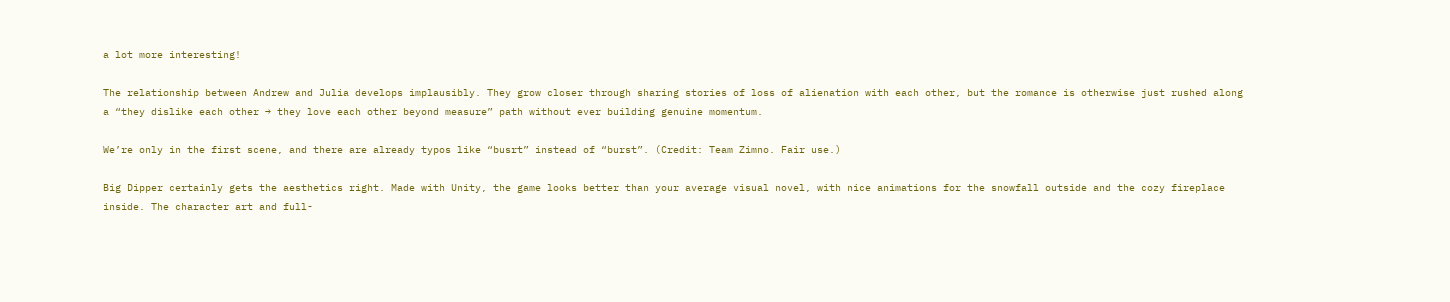a lot more interesting!

The relationship between Andrew and Julia develops implausibly. They grow closer through sharing stories of loss of alienation with each other, but the romance is otherwise just rushed along a “they dislike each other → they love each other beyond measure” path without ever building genuine momentum.

We’re only in the first scene, and there are already typos like “busrt” instead of “burst”. (Credit: Team Zimno. Fair use.)

Big Dipper certainly gets the aesthetics right. Made with Unity, the game looks better than your average visual novel, with nice animations for the snowfall outside and the cozy fireplace inside. The character art and full-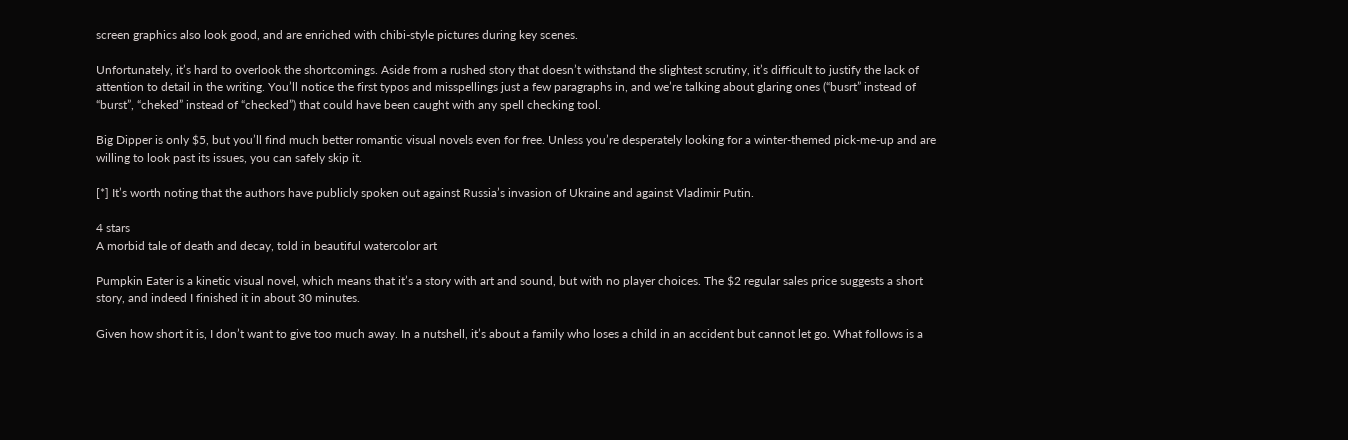screen graphics also look good, and are enriched with chibi-style pictures during key scenes.

Unfortunately, it’s hard to overlook the shortcomings. Aside from a rushed story that doesn’t withstand the slightest scrutiny, it’s difficult to justify the lack of attention to detail in the writing. You’ll notice the first typos and misspellings just a few paragraphs in, and we’re talking about glaring ones (“busrt” instead of “burst”, “cheked” instead of “checked”) that could have been caught with any spell checking tool.

Big Dipper is only $5, but you’ll find much better romantic visual novels even for free. Unless you’re desperately looking for a winter-themed pick-me-up and are willing to look past its issues, you can safely skip it.

[*] It’s worth noting that the authors have publicly spoken out against Russia’s invasion of Ukraine and against Vladimir Putin.

4 stars
A morbid tale of death and decay, told in beautiful watercolor art

Pumpkin Eater is a kinetic visual novel, which means that it’s a story with art and sound, but with no player choices. The $2 regular sales price suggests a short story, and indeed I finished it in about 30 minutes.

Given how short it is, I don’t want to give too much away. In a nutshell, it’s about a family who loses a child in an accident but cannot let go. What follows is a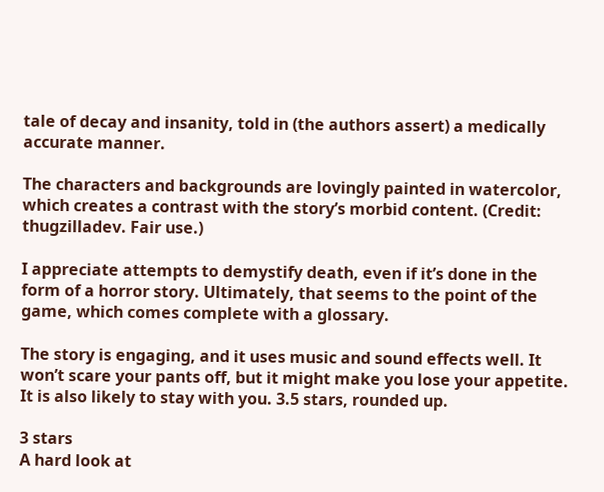tale of decay and insanity, told in (the authors assert) a medically accurate manner.

The characters and backgrounds are lovingly painted in watercolor, which creates a contrast with the story’s morbid content. (Credit: thugzilladev. Fair use.)

I appreciate attempts to demystify death, even if it’s done in the form of a horror story. Ultimately, that seems to the point of the game, which comes complete with a glossary.

The story is engaging, and it uses music and sound effects well. It won’t scare your pants off, but it might make you lose your appetite. It is also likely to stay with you. 3.5 stars, rounded up.

3 stars
A hard look at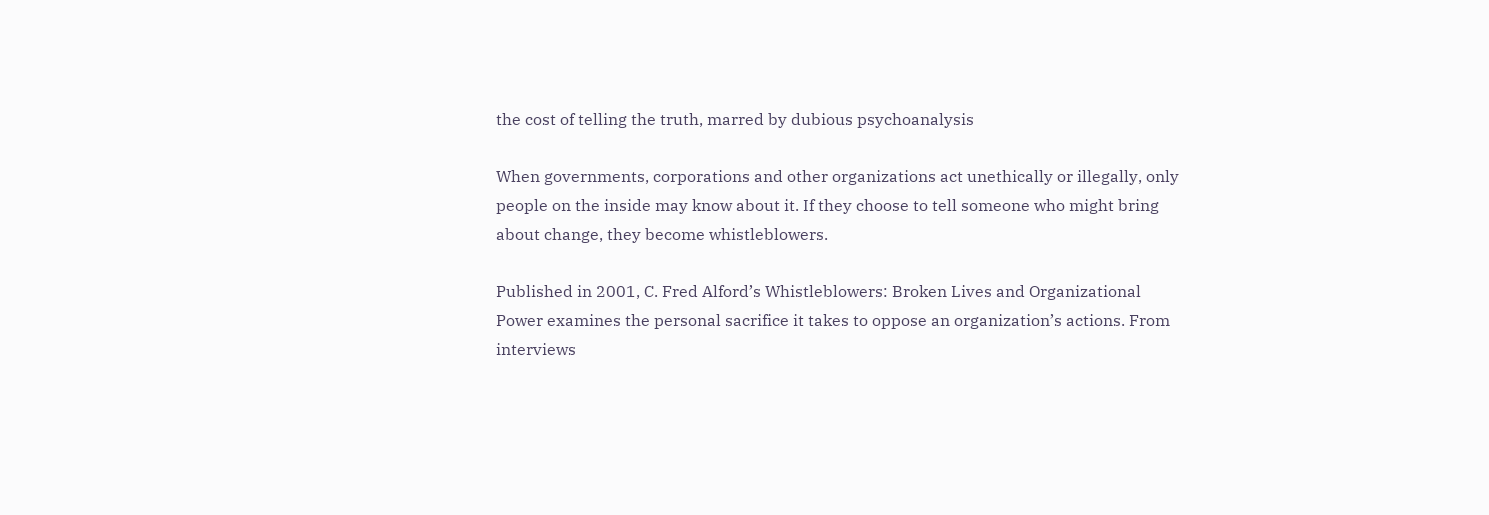the cost of telling the truth, marred by dubious psychoanalysis

When governments, corporations and other organizations act unethically or illegally, only people on the inside may know about it. If they choose to tell someone who might bring about change, they become whistleblowers.

Published in 2001, C. Fred Alford’s Whistleblowers: Broken Lives and Organizational Power examines the personal sacrifice it takes to oppose an organization’s actions. From interviews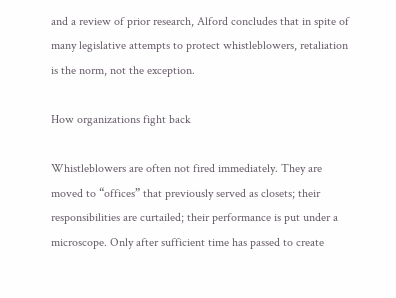and a review of prior research, Alford concludes that in spite of many legislative attempts to protect whistleblowers, retaliation is the norm, not the exception.

How organizations fight back

Whistleblowers are often not fired immediately. They are moved to “offices” that previously served as closets; their responsibilities are curtailed; their performance is put under a microscope. Only after sufficient time has passed to create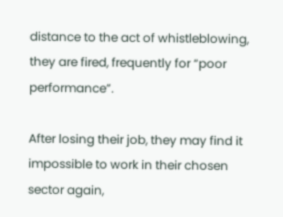distance to the act of whistleblowing, they are fired, frequently for “poor performance”.

After losing their job, they may find it impossible to work in their chosen sector again,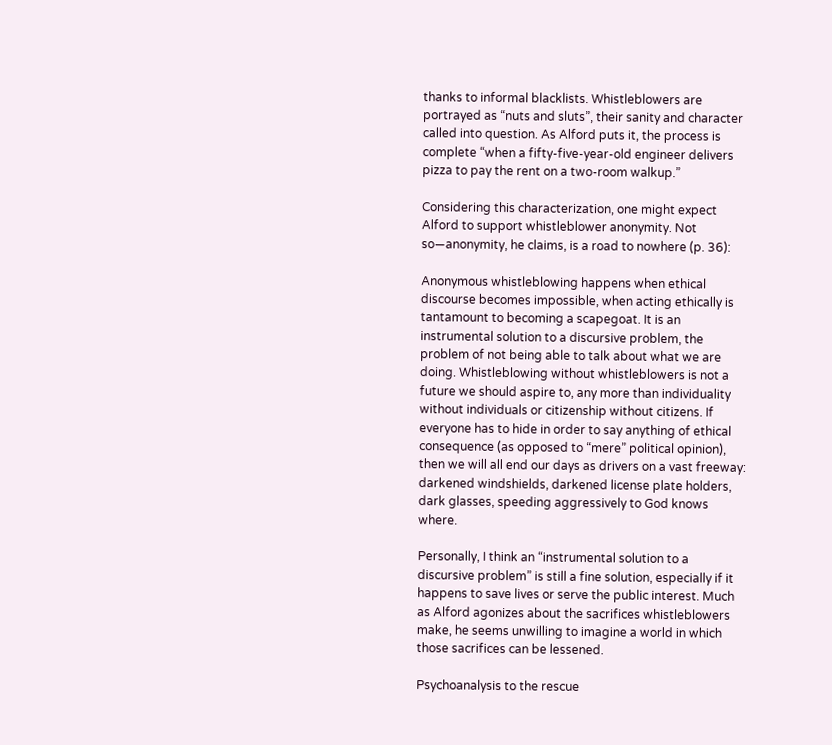thanks to informal blacklists. Whistleblowers are portrayed as “nuts and sluts”, their sanity and character called into question. As Alford puts it, the process is complete “when a fifty-five-year-old engineer delivers pizza to pay the rent on a two-room walkup.”

Considering this characterization, one might expect Alford to support whistleblower anonymity. Not so—anonymity, he claims, is a road to nowhere (p. 36):

Anonymous whistleblowing happens when ethical discourse becomes impossible, when acting ethically is tantamount to becoming a scapegoat. It is an instrumental solution to a discursive problem, the problem of not being able to talk about what we are doing. Whistleblowing without whistleblowers is not a future we should aspire to, any more than individuality without individuals or citizenship without citizens. If everyone has to hide in order to say anything of ethical consequence (as opposed to “mere” political opinion), then we will all end our days as drivers on a vast freeway: darkened windshields, darkened license plate holders, dark glasses, speeding aggressively to God knows where.

Personally, I think an “instrumental solution to a discursive problem” is still a fine solution, especially if it happens to save lives or serve the public interest. Much as Alford agonizes about the sacrifices whistleblowers make, he seems unwilling to imagine a world in which those sacrifices can be lessened.

Psychoanalysis to the rescue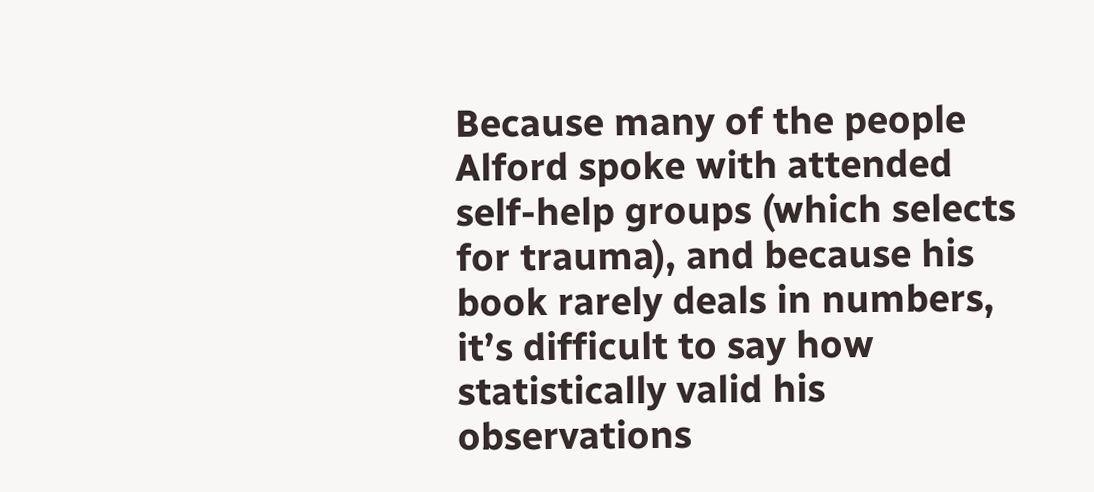Because many of the people Alford spoke with attended self-help groups (which selects for trauma), and because his book rarely deals in numbers, it’s difficult to say how statistically valid his observations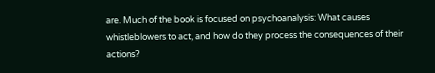are. Much of the book is focused on psychoanalysis: What causes whistleblowers to act, and how do they process the consequences of their actions?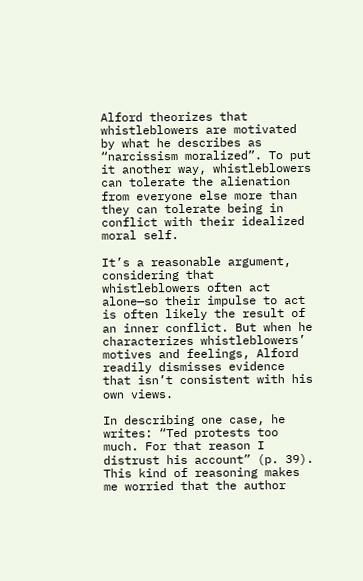Alford theorizes that whistleblowers are motivated by what he describes as “narcissism moralized”. To put it another way, whistleblowers can tolerate the alienation from everyone else more than they can tolerate being in conflict with their idealized moral self.

It’s a reasonable argument, considering that whistleblowers often act alone—so their impulse to act is often likely the result of an inner conflict. But when he characterizes whistleblowers’ motives and feelings, Alford readily dismisses evidence that isn’t consistent with his own views.

In describing one case, he writes: “Ted protests too much. For that reason I distrust his account” (p. 39). This kind of reasoning makes me worried that the author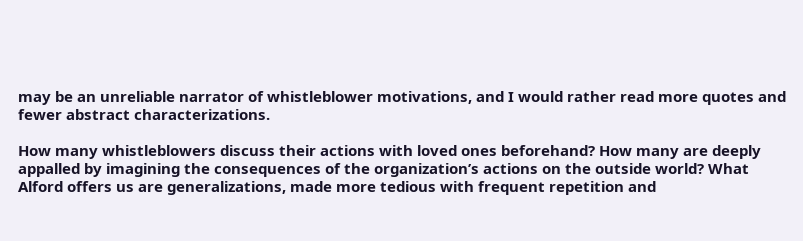may be an unreliable narrator of whistleblower motivations, and I would rather read more quotes and fewer abstract characterizations.

How many whistleblowers discuss their actions with loved ones beforehand? How many are deeply appalled by imagining the consequences of the organization’s actions on the outside world? What Alford offers us are generalizations, made more tedious with frequent repetition and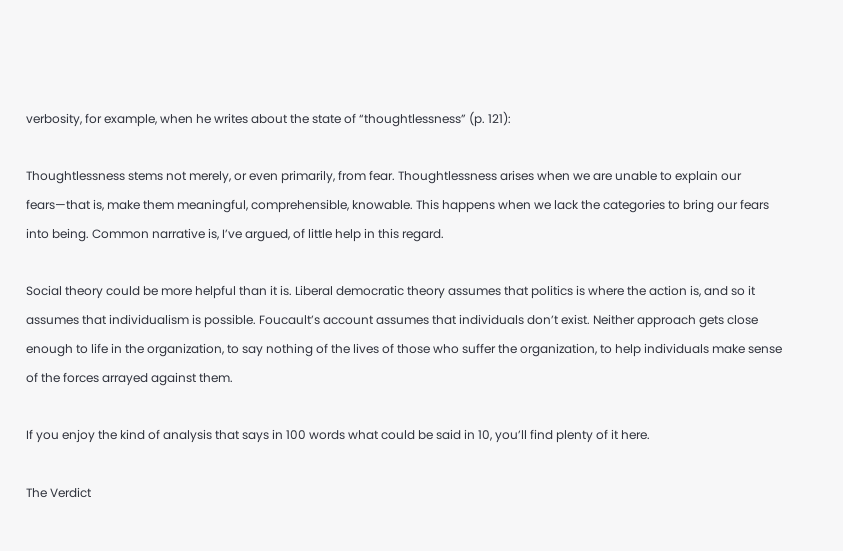verbosity, for example, when he writes about the state of “thoughtlessness” (p. 121):

Thoughtlessness stems not merely, or even primarily, from fear. Thoughtlessness arises when we are unable to explain our fears—that is, make them meaningful, comprehensible, knowable. This happens when we lack the categories to bring our fears into being. Common narrative is, I’ve argued, of little help in this regard.

Social theory could be more helpful than it is. Liberal democratic theory assumes that politics is where the action is, and so it assumes that individualism is possible. Foucault’s account assumes that individuals don’t exist. Neither approach gets close enough to life in the organization, to say nothing of the lives of those who suffer the organization, to help individuals make sense of the forces arrayed against them.

If you enjoy the kind of analysis that says in 100 words what could be said in 10, you’ll find plenty of it here.

The Verdict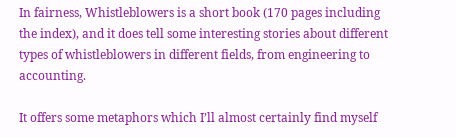In fairness, Whistleblowers is a short book (170 pages including the index), and it does tell some interesting stories about different types of whistleblowers in different fields, from engineering to accounting.

It offers some metaphors which I’ll almost certainly find myself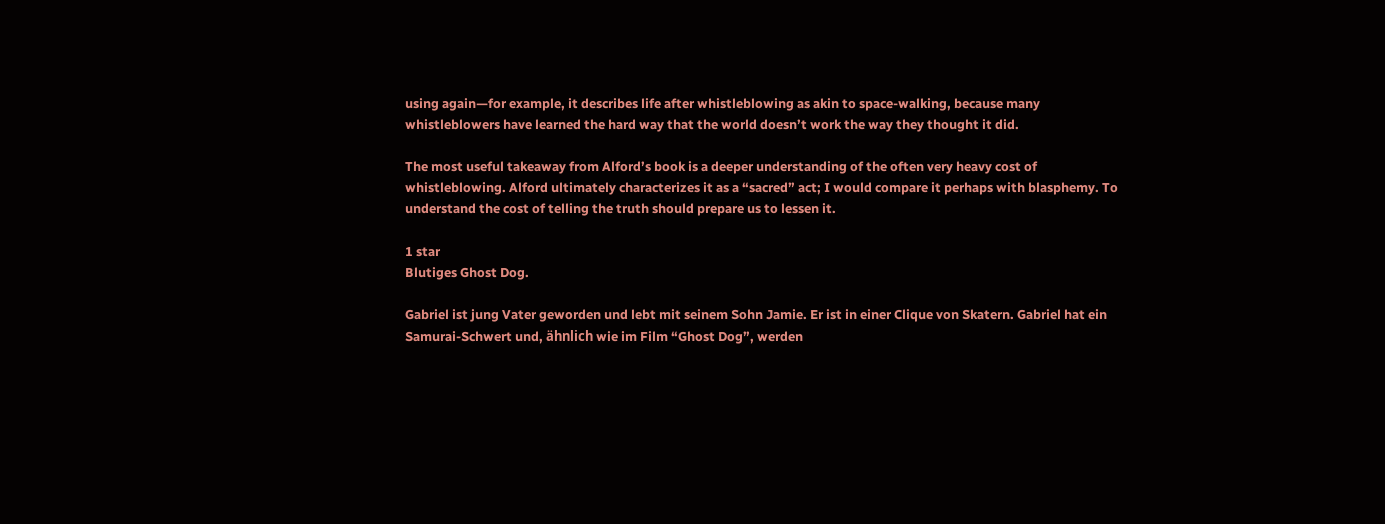using again—for example, it describes life after whistleblowing as akin to space-walking, because many whistleblowers have learned the hard way that the world doesn’t work the way they thought it did.

The most useful takeaway from Alford’s book is a deeper understanding of the often very heavy cost of whistleblowing. Alford ultimately characterizes it as a “sacred” act; I would compare it perhaps with blasphemy. To understand the cost of telling the truth should prepare us to lessen it.

1 star
Blutiges Ghost Dog.

Gabriel ist jung Vater geworden und lebt mit seinem Sohn Jamie. Er ist in einer Clique von Skatern. Gabriel hat ein Samurai-Schwert und, ähnlich wie im Film “Ghost Dog”, werden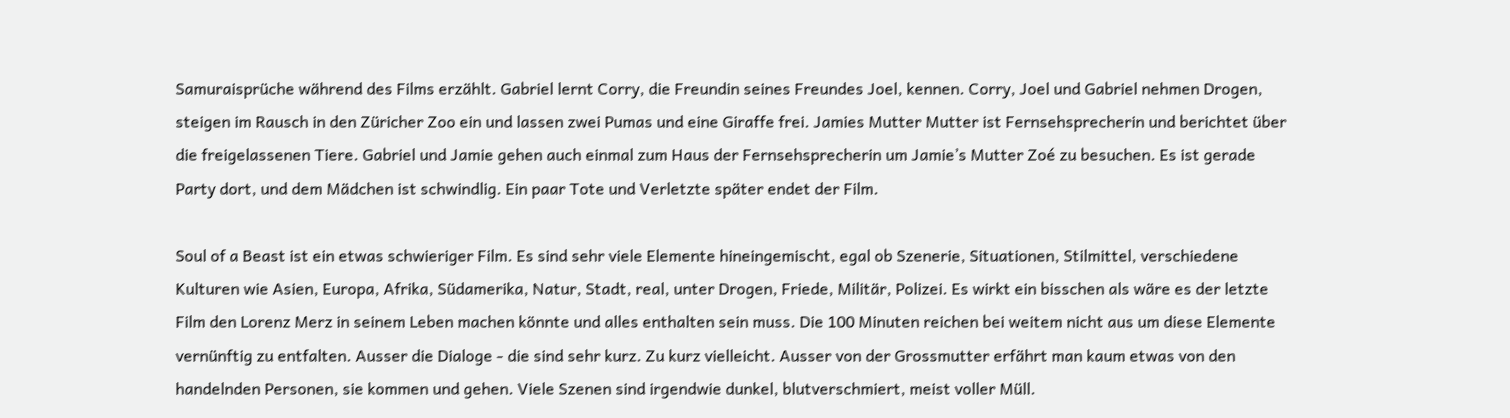Samuraisprüche während des Films erzählt. Gabriel lernt Corry, die Freundin seines Freundes Joel, kennen. Corry, Joel und Gabriel nehmen Drogen, steigen im Rausch in den Züricher Zoo ein und lassen zwei Pumas und eine Giraffe frei. Jamies Mutter Mutter ist Fernsehsprecherin und berichtet über die freigelassenen Tiere. Gabriel und Jamie gehen auch einmal zum Haus der Fernsehsprecherin um Jamie’s Mutter Zoé zu besuchen. Es ist gerade Party dort, und dem Mädchen ist schwindlig. Ein paar Tote und Verletzte später endet der Film.

Soul of a Beast ist ein etwas schwieriger Film. Es sind sehr viele Elemente hineingemischt, egal ob Szenerie, Situationen, Stilmittel, verschiedene Kulturen wie Asien, Europa, Afrika, Südamerika, Natur, Stadt, real, unter Drogen, Friede, Militär, Polizei. Es wirkt ein bisschen als wäre es der letzte Film den Lorenz Merz in seinem Leben machen könnte und alles enthalten sein muss. Die 100 Minuten reichen bei weitem nicht aus um diese Elemente vernünftig zu entfalten. Ausser die Dialoge - die sind sehr kurz. Zu kurz vielleicht. Ausser von der Grossmutter erfährt man kaum etwas von den handelnden Personen, sie kommen und gehen. Viele Szenen sind irgendwie dunkel, blutverschmiert, meist voller Müll.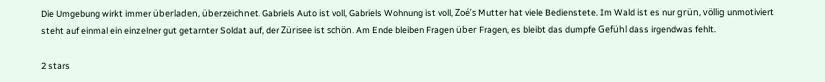Die Umgebung wirkt immer überladen, überzeichnet. Gabriels Auto ist voll, Gabriels Wohnung ist voll, Zoé’s Mutter hat viele Bedienstete. Im Wald ist es nur grün, völlig unmotiviert steht auf einmal ein einzelner gut getarnter Soldat auf, der Zürisee ist schön. Am Ende bleiben Fragen über Fragen, es bleibt das dumpfe Gefühl dass irgendwas fehlt.

2 stars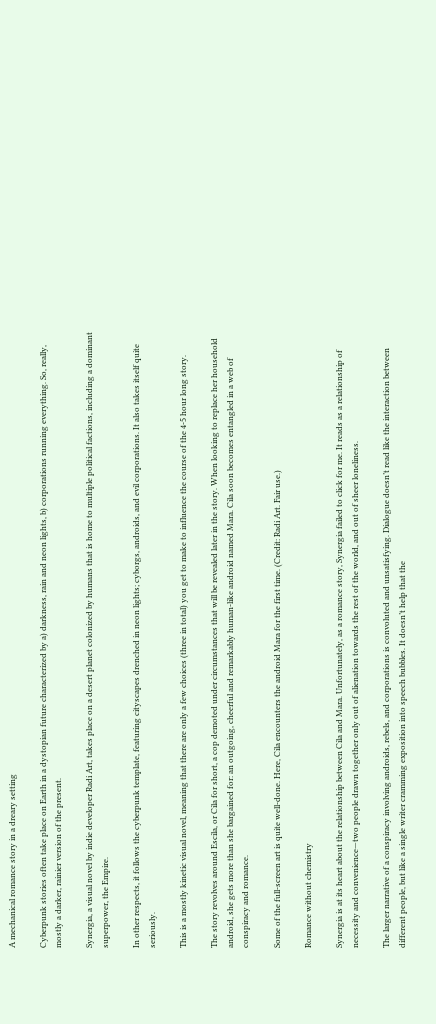A mechanical romance story in a dreary setting

Cyberpunk stories often take place on Earth in a dystopian future characterized by a) darkness, rain and neon lights, b) corporations running everything. So, really, mostly a darker, rainier version of the present.

Synergia, a visual novel by indie developer Radi Art, takes place on a desert planet colonized by humans that is home to multiple political factions, including a dominant superpower, the Empire.

In other respects, it follows the cyberpunk template, featuring cityscapes drenched in neon lights; cyborgs, androids, and evil corporations. It also takes itself quite seriously.

This is a mostly kinetic visual novel, meaning that there are only a few choices (three in total) you get to make to influence the course of the 4-5 hour long story.

The story revolves around Escila, or Cila for short, a cop demoted under circumstances that will be revealed later in the story. When looking to replace her household android, she gets more than she bargained for: an outgoing, cheerful and remarkably human-like android named Mara. Cila soon becomes entangled in a web of conspiracy and romance.

Some of the full-screen art is quite well-done. Here, Cila encounters the android Mara for the first time. (Credit: Radi Art. Fair use.)

Romance without chemistry

Synergia is at its heart about the relationship between Cila and Mara. Unfortunately, as a romance story, Synergia failed to click for me. It reads as a relationship of necessity and convenience—two people drawn together only out of alienation towards the rest of the world, and out of sheer loneliness.

The larger narrative of a conspiracy involving androids, rebels, and corporations is convoluted and unsatisfying. Dialogue doesn’t read like the interaction between different people, but like a single writer cramming exposition into speech bubbles. It doesn’t help that the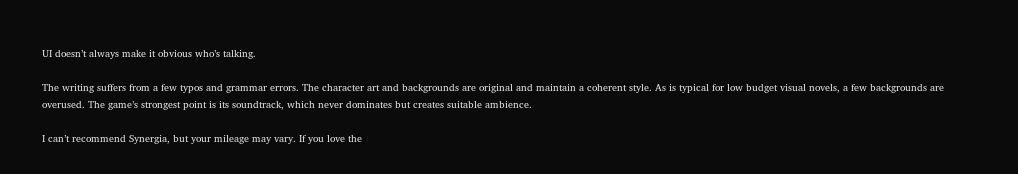UI doesn’t always make it obvious who’s talking.

The writing suffers from a few typos and grammar errors. The character art and backgrounds are original and maintain a coherent style. As is typical for low budget visual novels, a few backgrounds are overused. The game’s strongest point is its soundtrack, which never dominates but creates suitable ambience.

I can’t recommend Synergia, but your mileage may vary. If you love the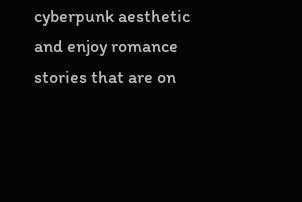cyberpunk aesthetic and enjoy romance stories that are on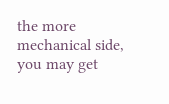the more mechanical side, you may get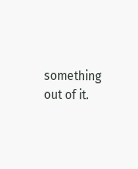something out of it.